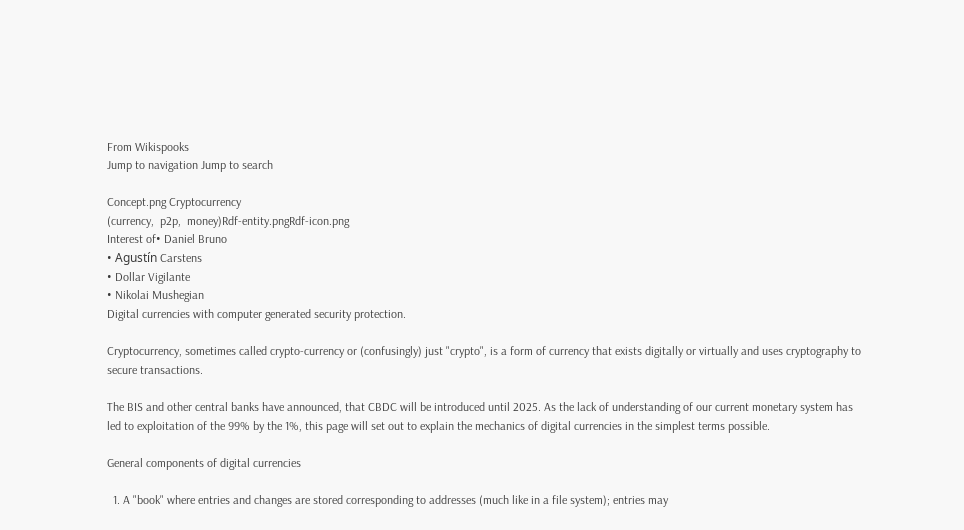From Wikispooks
Jump to navigation Jump to search

Concept.png Cryptocurrency
(currency,  p2p,  money)Rdf-entity.pngRdf-icon.png
Interest of• Daniel Bruno
• Agustín Carstens
• Dollar Vigilante
• Nikolai Mushegian
Digital currencies with computer generated security protection.

Cryptocurrency, sometimes called crypto-currency or (confusingly) just "crypto", is a form of currency that exists digitally or virtually and uses cryptography to secure transactions.

The BIS and other central banks have announced, that CBDC will be introduced until 2025. As the lack of understanding of our current monetary system has led to exploitation of the 99% by the 1%, this page will set out to explain the mechanics of digital currencies in the simplest terms possible.

General components of digital currencies

  1. A "book" where entries and changes are stored corresponding to addresses (much like in a file system); entries may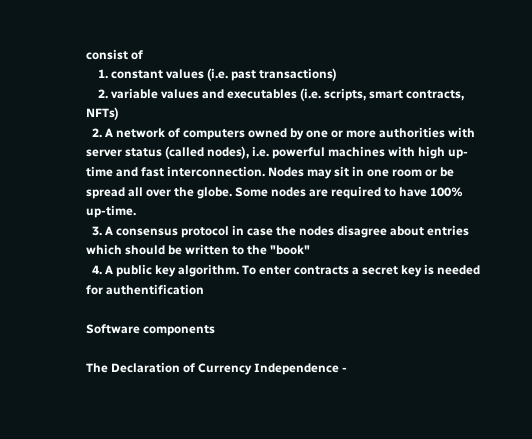consist of
    1. constant values (i.e. past transactions)
    2. variable values and executables (i.e. scripts, smart contracts, NFTs)
  2. A network of computers owned by one or more authorities with server status (called nodes), i.e. powerful machines with high up-time and fast interconnection. Nodes may sit in one room or be spread all over the globe. Some nodes are required to have 100% up-time.
  3. A consensus protocol in case the nodes disagree about entries which should be written to the "book"
  4. A public key algorithm. To enter contracts a secret key is needed for authentification

Software components

The Declaration of Currency Independence -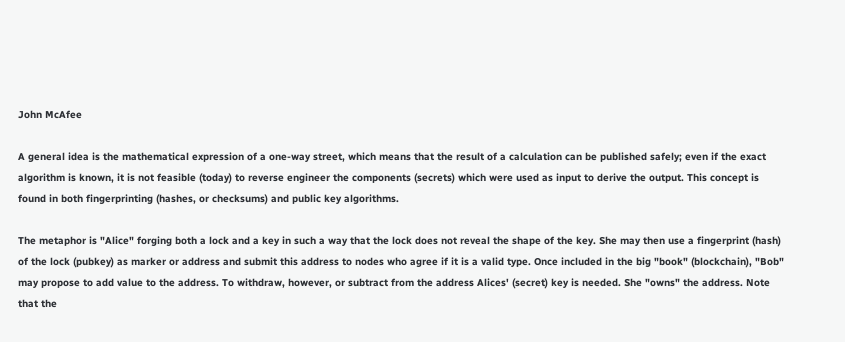John McAfee

A general idea is the mathematical expression of a one-way street, which means that the result of a calculation can be published safely; even if the exact algorithm is known, it is not feasible (today) to reverse engineer the components (secrets) which were used as input to derive the output. This concept is found in both fingerprinting (hashes, or checksums) and public key algorithms.

The metaphor is "Alice" forging both a lock and a key in such a way that the lock does not reveal the shape of the key. She may then use a fingerprint (hash) of the lock (pubkey) as marker or address and submit this address to nodes who agree if it is a valid type. Once included in the big "book" (blockchain), "Bob" may propose to add value to the address. To withdraw, however, or subtract from the address Alices' (secret) key is needed. She "owns" the address. Note that the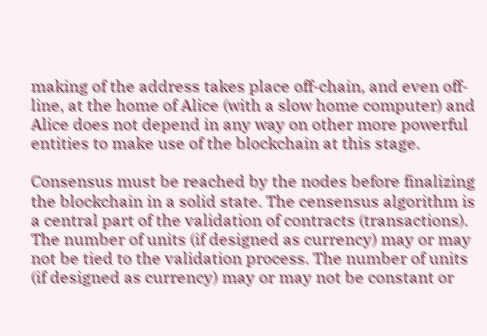making of the address takes place off-chain, and even off-line, at the home of Alice (with a slow home computer) and Alice does not depend in any way on other more powerful entities to make use of the blockchain at this stage.

Consensus must be reached by the nodes before finalizing the blockchain in a solid state. The censensus algorithm is a central part of the validation of contracts (transactions). The number of units (if designed as currency) may or may not be tied to the validation process. The number of units (if designed as currency) may or may not be constant or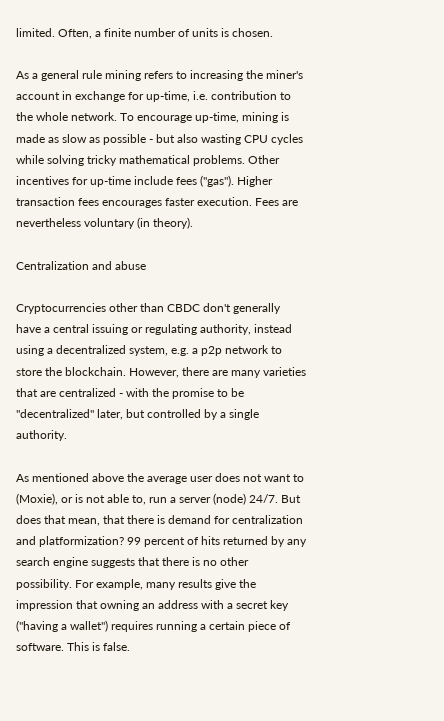limited. Often, a finite number of units is chosen.

As a general rule mining refers to increasing the miner's account in exchange for up-time, i.e. contribution to the whole network. To encourage up-time, mining is made as slow as possible - but also wasting CPU cycles while solving tricky mathematical problems. Other incentives for up-time include fees ("gas"). Higher transaction fees encourages faster execution. Fees are nevertheless voluntary (in theory).

Centralization and abuse

Cryptocurrencies other than CBDC don't generally have a central issuing or regulating authority, instead using a decentralized system, e.g. a p2p network to store the blockchain. However, there are many varieties that are centralized - with the promise to be "decentralized" later, but controlled by a single authority.

As mentioned above the average user does not want to (Moxie), or is not able to, run a server (node) 24/7. But does that mean, that there is demand for centralization and platformization? 99 percent of hits returned by any search engine suggests that there is no other possibility. For example, many results give the impression that owning an address with a secret key ("having a wallet") requires running a certain piece of software. This is false.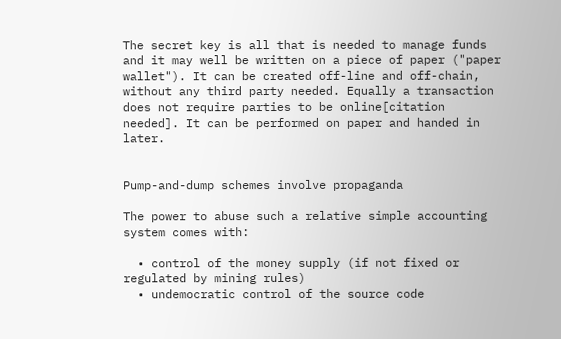The secret key is all that is needed to manage funds and it may well be written on a piece of paper ("paper wallet"). It can be created off-line and off-chain, without any third party needed. Equally a transaction does not require parties to be online[citation needed]. It can be performed on paper and handed in later.


Pump-and-dump schemes involve propaganda

The power to abuse such a relative simple accounting system comes with:

  • control of the money supply (if not fixed or regulated by mining rules)
  • undemocratic control of the source code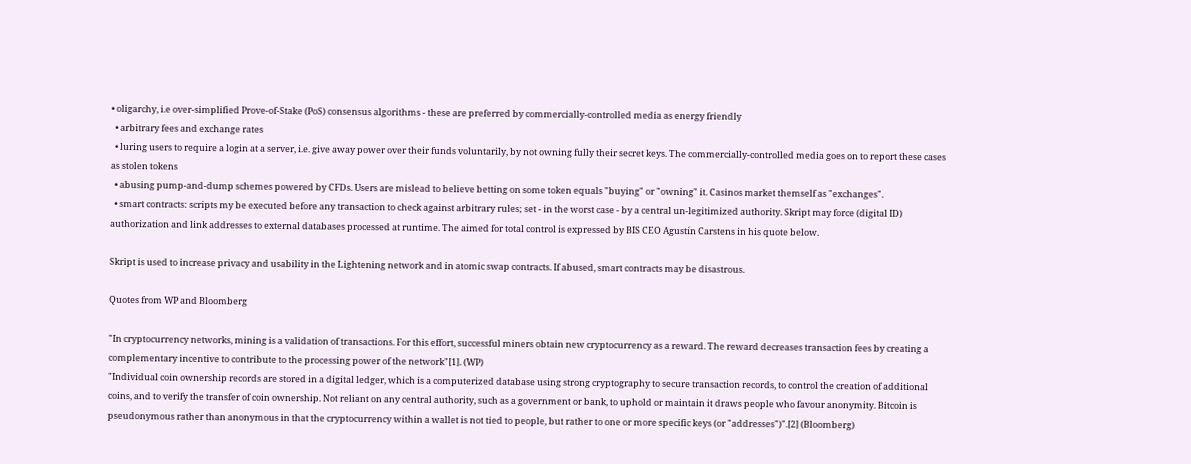• oligarchy, i.e over-simplified Prove-of-Stake (PoS) consensus algorithms - these are preferred by commercially-controlled media as energy friendly
  • arbitrary fees and exchange rates
  • luring users to require a login at a server, i.e. give away power over their funds voluntarily, by not owning fully their secret keys. The commercially-controlled media goes on to report these cases as stolen tokens
  • abusing pump-and-dump schemes powered by CFDs. Users are mislead to believe betting on some token equals "buying" or "owning" it. Casinos market themself as "exchanges".
  • smart contracts: scripts my be executed before any transaction to check against arbitrary rules; set - in the worst case - by a central un-legitimized authority. Skript may force (digital ID) authorization and link addresses to external databases processed at runtime. The aimed for total control is expressed by BIS CEO Agustín Carstens in his quote below.

Skript is used to increase privacy and usability in the Lightening network and in atomic swap contracts. If abused, smart contracts may be disastrous.

Quotes from WP and Bloomberg

"In cryptocurrency networks, mining is a validation of transactions. For this effort, successful miners obtain new cryptocurrency as a reward. The reward decreases transaction fees by creating a complementary incentive to contribute to the processing power of the network"[1]. (WP)
"Individual coin ownership records are stored in a digital ledger, which is a computerized database using strong cryptography to secure transaction records, to control the creation of additional coins, and to verify the transfer of coin ownership. Not reliant on any central authority, such as a government or bank, to uphold or maintain it draws people who favour anonymity. Bitcoin is pseudonymous rather than anonymous in that the cryptocurrency within a wallet is not tied to people, but rather to one or more specific keys (or "addresses")".[2] (Bloomberg)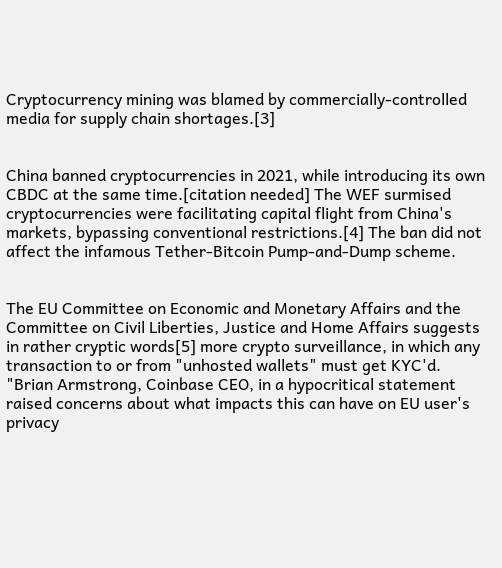Cryptocurrency mining was blamed by commercially-controlled media for supply chain shortages.[3]


China banned cryptocurrencies in 2021, while introducing its own CBDC at the same time.[citation needed] The WEF surmised cryptocurrencies were facilitating capital flight from China's markets, bypassing conventional restrictions.[4] The ban did not affect the infamous Tether-Bitcoin Pump-and-Dump scheme.


The EU Committee on Economic and Monetary Affairs and the Committee on Civil Liberties, Justice and Home Affairs suggests in rather cryptic words[5] more crypto surveillance, in which any transaction to or from "unhosted wallets" must get KYC'd. "Brian Armstrong, Coinbase CEO, in a hypocritical statement raised concerns about what impacts this can have on EU user's privacy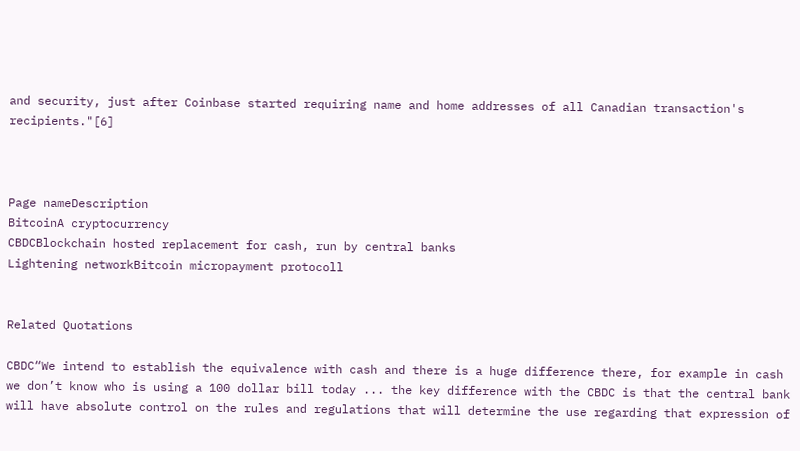and security, just after Coinbase started requiring name and home addresses of all Canadian transaction's recipients."[6]



Page nameDescription
BitcoinA cryptocurrency
CBDCBlockchain hosted replacement for cash, run by central banks
Lightening networkBitcoin micropayment protocoll


Related Quotations

CBDC“We intend to establish the equivalence with cash and there is a huge difference there, for example in cash we don’t know who is using a 100 dollar bill today ... the key difference with the CBDC is that the central bank will have absolute control on the rules and regulations that will determine the use regarding that expression of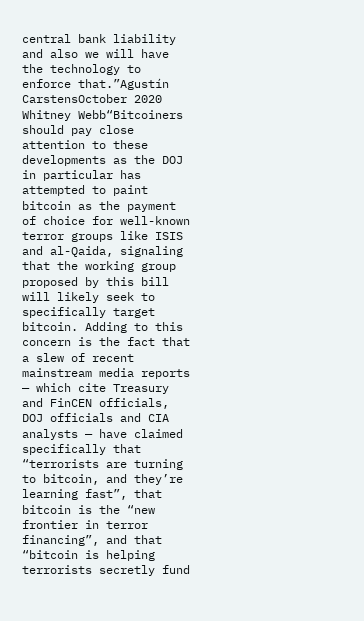central bank liability and also we will have the technology to enforce that.”Agustín CarstensOctober 2020
Whitney Webb“Bitcoiners should pay close attention to these developments as the DOJ in particular has attempted to paint bitcoin as the payment of choice for well-known terror groups like ISIS and al-Qaida, signaling that the working group proposed by this bill will likely seek to specifically target bitcoin. Adding to this concern is the fact that a slew of recent mainstream media reports — which cite Treasury and FinCEN officials, DOJ officials and CIA analysts — have claimed specifically that “terrorists are turning to bitcoin, and they’re learning fast”, that bitcoin is the “new frontier in terror financing”, and that “bitcoin is helping terrorists secretly fund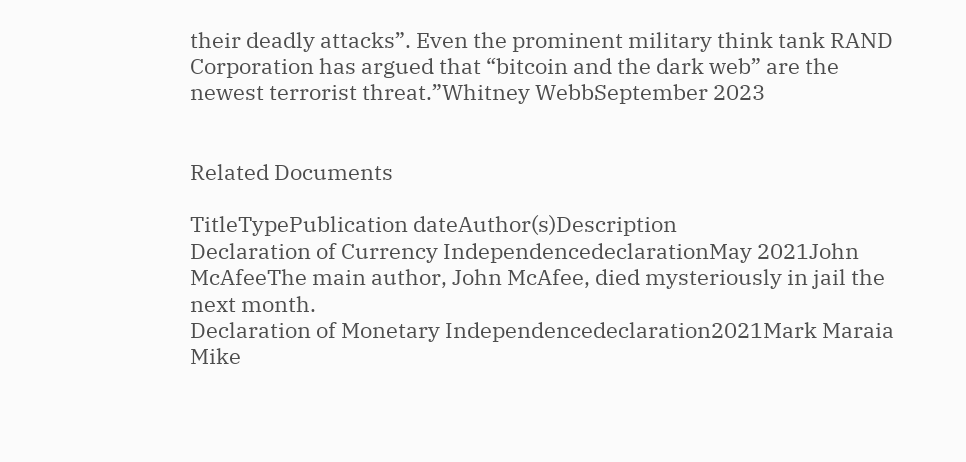their deadly attacks”. Even the prominent military think tank RAND Corporation has argued that “bitcoin and the dark web” are the newest terrorist threat.”Whitney WebbSeptember 2023


Related Documents

TitleTypePublication dateAuthor(s)Description
Declaration of Currency IndependencedeclarationMay 2021John McAfeeThe main author, John McAfee, died mysteriously in jail the next month.
Declaration of Monetary Independencedeclaration2021Mark Maraia
Mike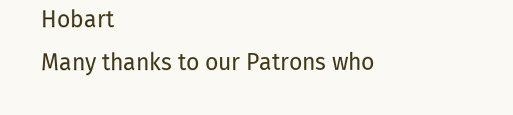Hobart
Many thanks to our Patrons who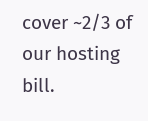cover ~2/3 of our hosting bill.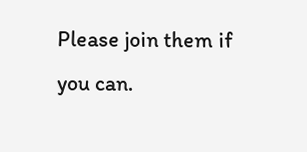Please join them if you can.